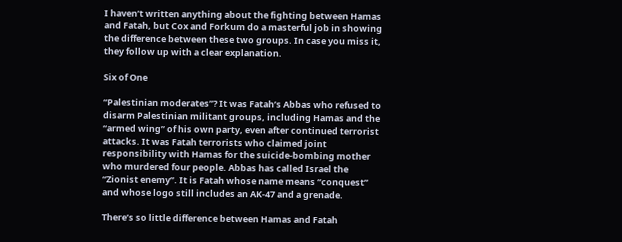I haven’t written anything about the fighting between Hamas and Fatah, but Cox and Forkum do a masterful job in showing the difference between these two groups. In case you miss it, they follow up with a clear explanation.

Six of One

“Palestinian moderates”? It was Fatah’s Abbas who refused to disarm Palestinian militant groups, including Hamas and the “armed wing” of his own party, even after continued terrorist attacks. It was Fatah terrorists who claimed joint responsibility with Hamas for the suicide-bombing mother who murdered four people. Abbas has called Israel the “Zionist enemy”. It is Fatah whose name means “conquest” and whose logo still includes an AK-47 and a grenade.

There’s so little difference between Hamas and Fatah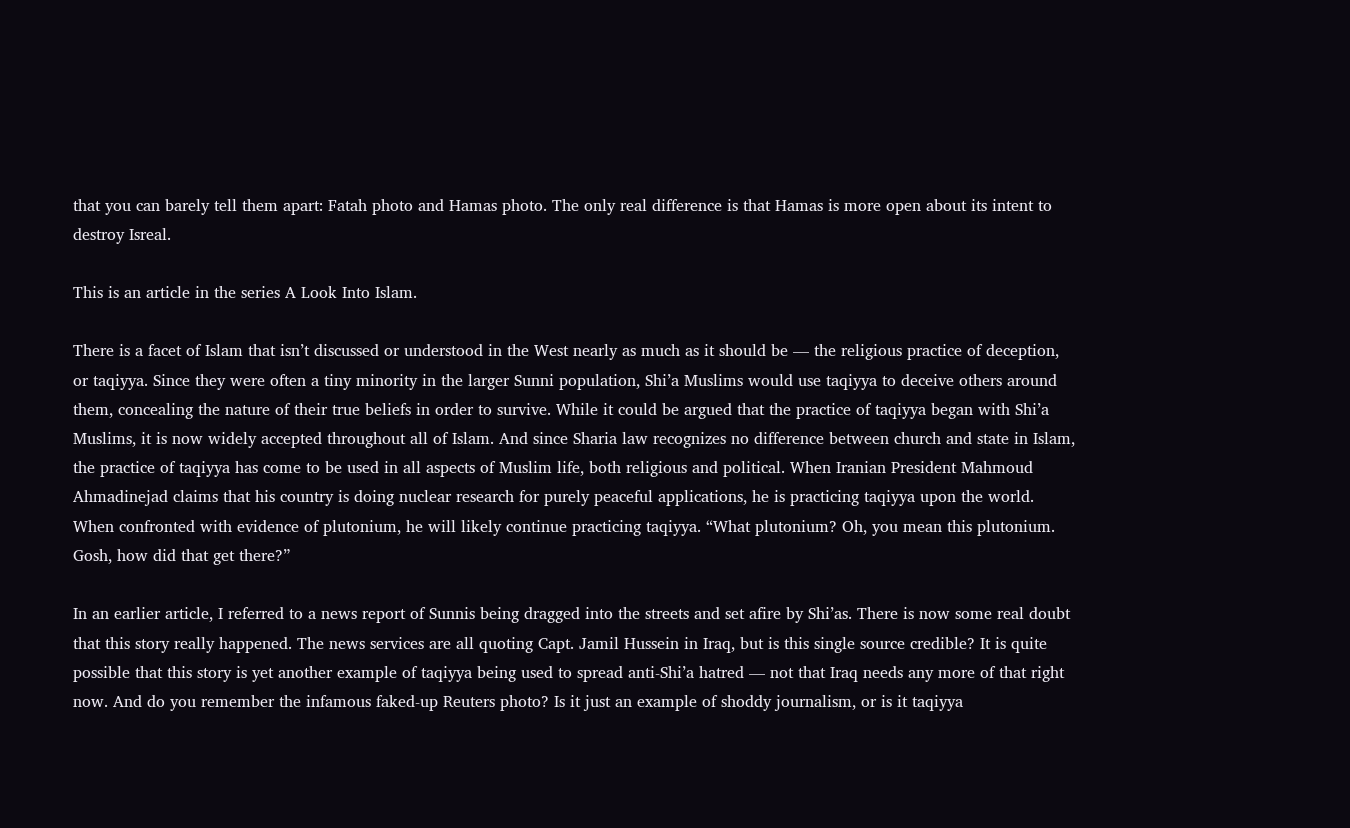that you can barely tell them apart: Fatah photo and Hamas photo. The only real difference is that Hamas is more open about its intent to destroy Isreal.

This is an article in the series A Look Into Islam.

There is a facet of Islam that isn’t discussed or understood in the West nearly as much as it should be — the religious practice of deception, or taqiyya. Since they were often a tiny minority in the larger Sunni population, Shi’a Muslims would use taqiyya to deceive others around them, concealing the nature of their true beliefs in order to survive. While it could be argued that the practice of taqiyya began with Shi’a Muslims, it is now widely accepted throughout all of Islam. And since Sharia law recognizes no difference between church and state in Islam, the practice of taqiyya has come to be used in all aspects of Muslim life, both religious and political. When Iranian President Mahmoud Ahmadinejad claims that his country is doing nuclear research for purely peaceful applications, he is practicing taqiyya upon the world. When confronted with evidence of plutonium, he will likely continue practicing taqiyya. “What plutonium? Oh, you mean this plutonium. Gosh, how did that get there?”

In an earlier article, I referred to a news report of Sunnis being dragged into the streets and set afire by Shi’as. There is now some real doubt that this story really happened. The news services are all quoting Capt. Jamil Hussein in Iraq, but is this single source credible? It is quite possible that this story is yet another example of taqiyya being used to spread anti-Shi’a hatred — not that Iraq needs any more of that right now. And do you remember the infamous faked-up Reuters photo? Is it just an example of shoddy journalism, or is it taqiyya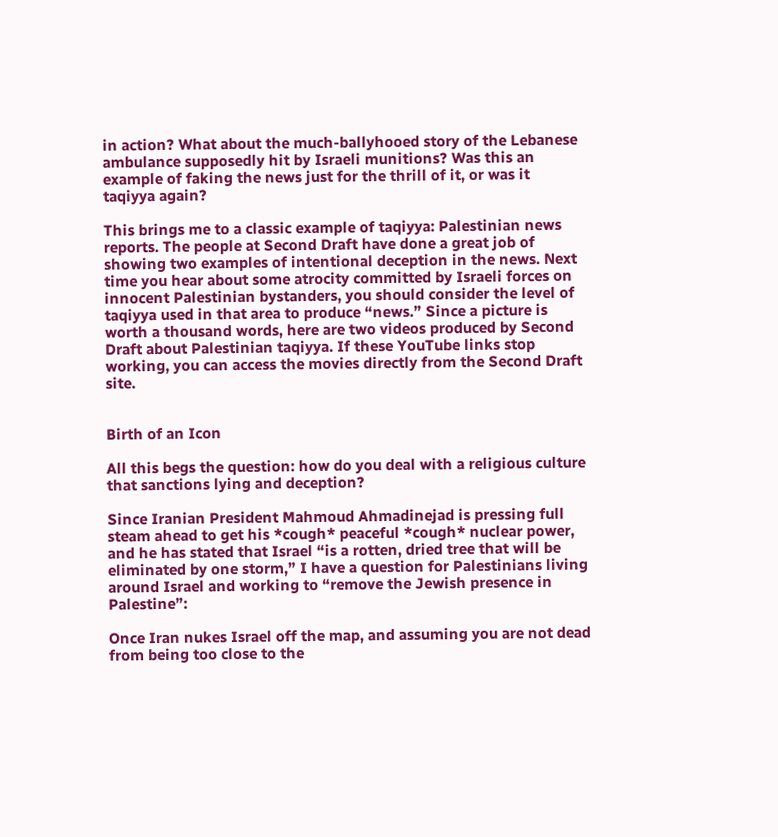in action? What about the much-ballyhooed story of the Lebanese ambulance supposedly hit by Israeli munitions? Was this an example of faking the news just for the thrill of it, or was it taqiyya again?

This brings me to a classic example of taqiyya: Palestinian news reports. The people at Second Draft have done a great job of showing two examples of intentional deception in the news. Next time you hear about some atrocity committed by Israeli forces on innocent Palestinian bystanders, you should consider the level of taqiyya used in that area to produce “news.” Since a picture is worth a thousand words, here are two videos produced by Second Draft about Palestinian taqiyya. If these YouTube links stop working, you can access the movies directly from the Second Draft site.


Birth of an Icon

All this begs the question: how do you deal with a religious culture that sanctions lying and deception?

Since Iranian President Mahmoud Ahmadinejad is pressing full steam ahead to get his *cough* peaceful *cough* nuclear power, and he has stated that Israel “is a rotten, dried tree that will be eliminated by one storm,” I have a question for Palestinians living around Israel and working to “remove the Jewish presence in Palestine”:

Once Iran nukes Israel off the map, and assuming you are not dead from being too close to the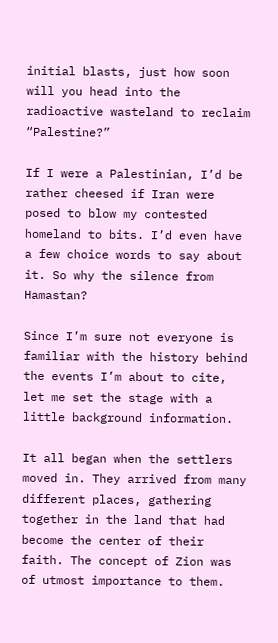initial blasts, just how soon will you head into the radioactive wasteland to reclaim “Palestine?”

If I were a Palestinian, I’d be rather cheesed if Iran were posed to blow my contested homeland to bits. I’d even have a few choice words to say about it. So why the silence from Hamastan?

Since I’m sure not everyone is familiar with the history behind the events I’m about to cite, let me set the stage with a little background information.

It all began when the settlers moved in. They arrived from many different places, gathering together in the land that had become the center of their faith. The concept of Zion was of utmost importance to them.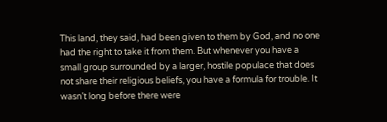This land, they said, had been given to them by God, and no one had the right to take it from them. But whenever you have a small group surrounded by a larger, hostile populace that does not share their religious beliefs, you have a formula for trouble. It wasn’t long before there were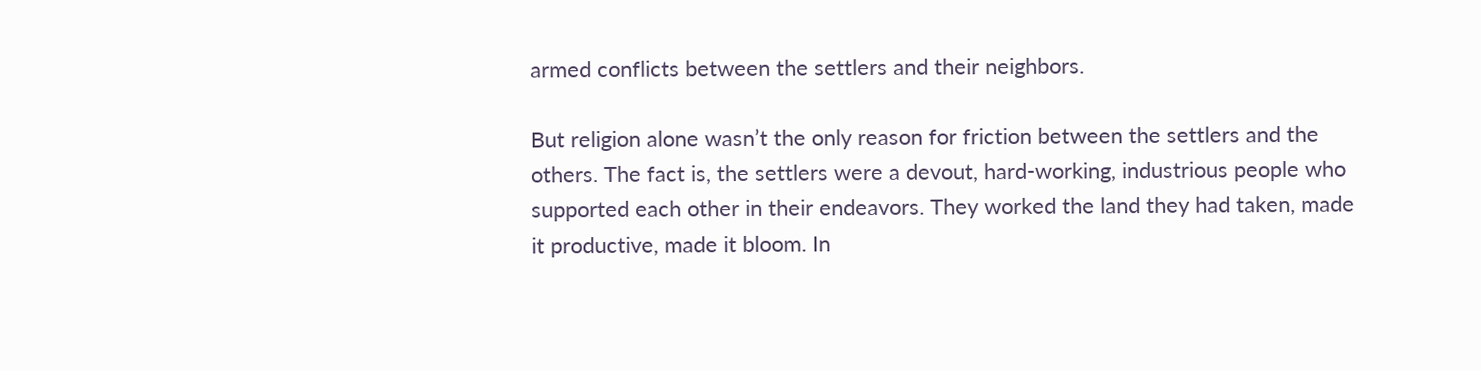armed conflicts between the settlers and their neighbors.

But religion alone wasn’t the only reason for friction between the settlers and the others. The fact is, the settlers were a devout, hard-working, industrious people who supported each other in their endeavors. They worked the land they had taken, made it productive, made it bloom. In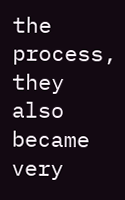the process, they also became very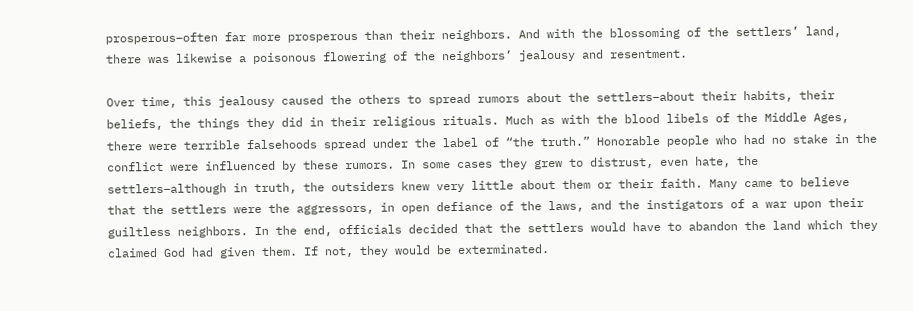prosperous–often far more prosperous than their neighbors. And with the blossoming of the settlers’ land, there was likewise a poisonous flowering of the neighbors’ jealousy and resentment.

Over time, this jealousy caused the others to spread rumors about the settlers–about their habits, their beliefs, the things they did in their religious rituals. Much as with the blood libels of the Middle Ages, there were terrible falsehoods spread under the label of “the truth.” Honorable people who had no stake in the conflict were influenced by these rumors. In some cases they grew to distrust, even hate, the settlers–although in truth, the outsiders knew very little about them or their faith. Many came to believe that the settlers were the aggressors, in open defiance of the laws, and the instigators of a war upon their guiltless neighbors. In the end, officials decided that the settlers would have to abandon the land which they claimed God had given them. If not, they would be exterminated.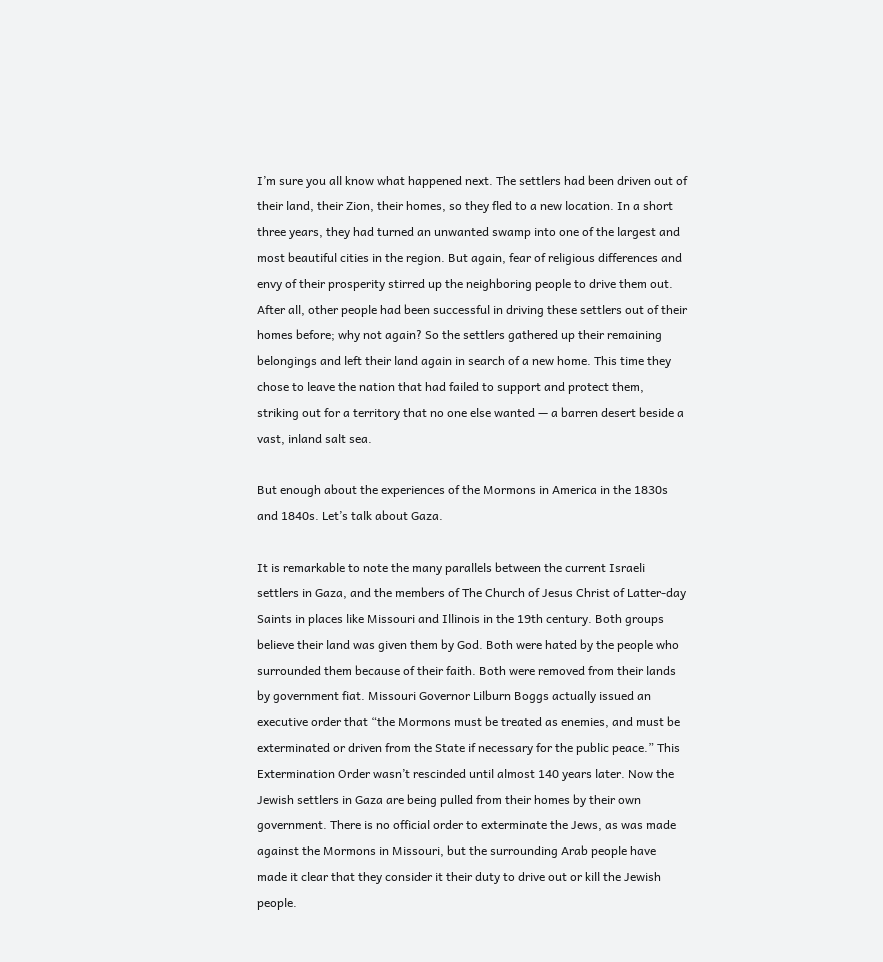I’m sure you all know what happened next. The settlers had been driven out of their land, their Zion, their homes, so they fled to a new location. In a short three years, they had turned an unwanted swamp into one of the largest and most beautiful cities in the region. But again, fear of religious differences and envy of their prosperity stirred up the neighboring people to drive them out. After all, other people had been successful in driving these settlers out of their homes before; why not again? So the settlers gathered up their remaining belongings and left their land again in search of a new home. This time they chose to leave the nation that had failed to support and protect them, striking out for a territory that no one else wanted — a barren desert beside a vast, inland salt sea.

But enough about the experiences of the Mormons in America in the 1830s and 1840s. Let’s talk about Gaza.

It is remarkable to note the many parallels between the current Israeli settlers in Gaza, and the members of The Church of Jesus Christ of Latter-day Saints in places like Missouri and Illinois in the 19th century. Both groups believe their land was given them by God. Both were hated by the people who surrounded them because of their faith. Both were removed from their lands by government fiat. Missouri Governor Lilburn Boggs actually issued an executive order that “the Mormons must be treated as enemies, and must be exterminated or driven from the State if necessary for the public peace.” This Extermination Order wasn’t rescinded until almost 140 years later. Now the Jewish settlers in Gaza are being pulled from their homes by their own government. There is no official order to exterminate the Jews, as was made against the Mormons in Missouri, but the surrounding Arab people have made it clear that they consider it their duty to drive out or kill the Jewish people.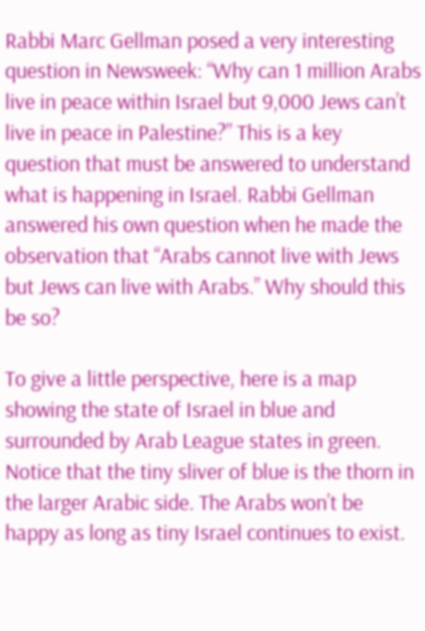Rabbi Marc Gellman posed a very interesting question in Newsweek: “Why can 1 million Arabs live in peace within Israel but 9,000 Jews can’t live in peace in Palestine?” This is a key question that must be answered to understand what is happening in Israel. Rabbi Gellman answered his own question when he made the observation that “Arabs cannot live with Jews but Jews can live with Arabs.” Why should this be so?

To give a little perspective, here is a map showing the state of Israel in blue and surrounded by Arab League states in green. Notice that the tiny sliver of blue is the thorn in the larger Arabic side. The Arabs won’t be happy as long as tiny Israel continues to exist.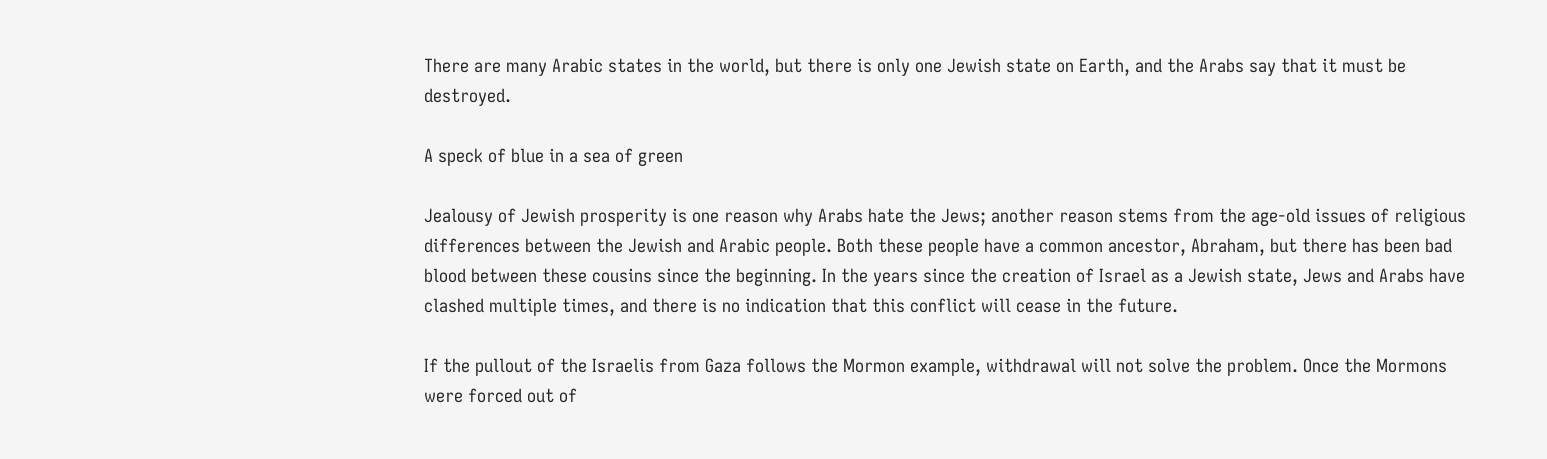There are many Arabic states in the world, but there is only one Jewish state on Earth, and the Arabs say that it must be destroyed.

A speck of blue in a sea of green

Jealousy of Jewish prosperity is one reason why Arabs hate the Jews; another reason stems from the age-old issues of religious differences between the Jewish and Arabic people. Both these people have a common ancestor, Abraham, but there has been bad blood between these cousins since the beginning. In the years since the creation of Israel as a Jewish state, Jews and Arabs have clashed multiple times, and there is no indication that this conflict will cease in the future.

If the pullout of the Israelis from Gaza follows the Mormon example, withdrawal will not solve the problem. Once the Mormons were forced out of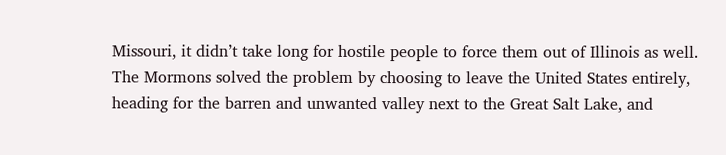Missouri, it didn’t take long for hostile people to force them out of Illinois as well. The Mormons solved the problem by choosing to leave the United States entirely, heading for the barren and unwanted valley next to the Great Salt Lake, and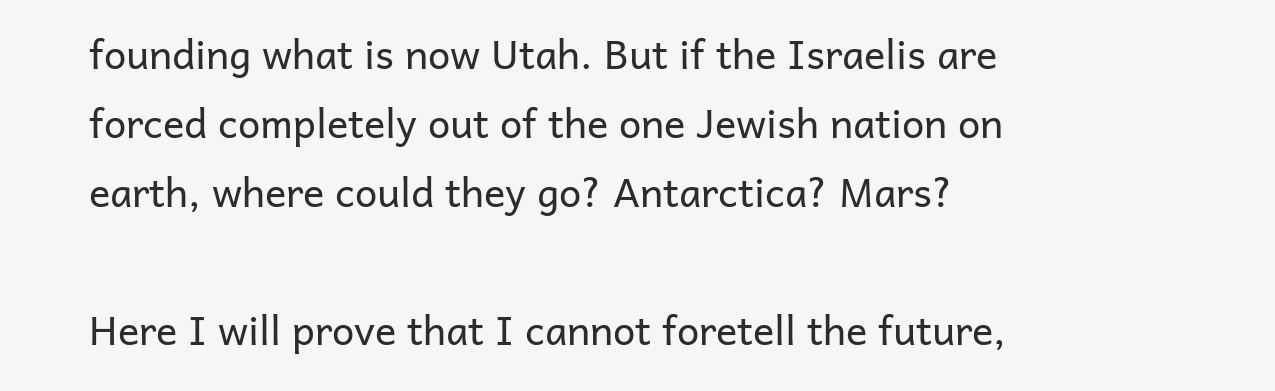founding what is now Utah. But if the Israelis are forced completely out of the one Jewish nation on earth, where could they go? Antarctica? Mars?

Here I will prove that I cannot foretell the future,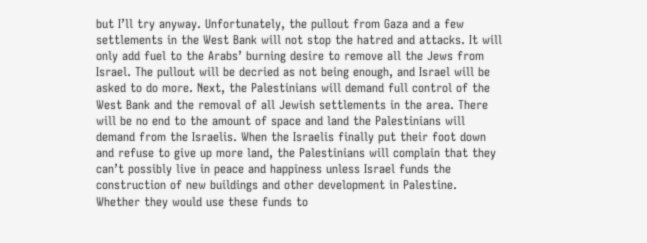but I’ll try anyway. Unfortunately, the pullout from Gaza and a few settlements in the West Bank will not stop the hatred and attacks. It will only add fuel to the Arabs’ burning desire to remove all the Jews from Israel. The pullout will be decried as not being enough, and Israel will be asked to do more. Next, the Palestinians will demand full control of the West Bank and the removal of all Jewish settlements in the area. There will be no end to the amount of space and land the Palestinians will demand from the Israelis. When the Israelis finally put their foot down and refuse to give up more land, the Palestinians will complain that they can’t possibly live in peace and happiness unless Israel funds the construction of new buildings and other development in Palestine. Whether they would use these funds to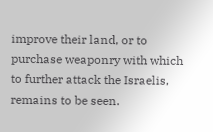improve their land, or to purchase weaponry with which to further attack the Israelis, remains to be seen.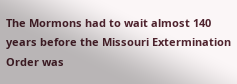The Mormons had to wait almost 140 years before the Missouri Extermination Order was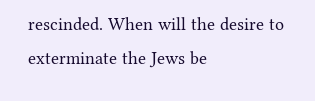rescinded. When will the desire to exterminate the Jews be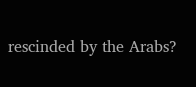rescinded by the Arabs?